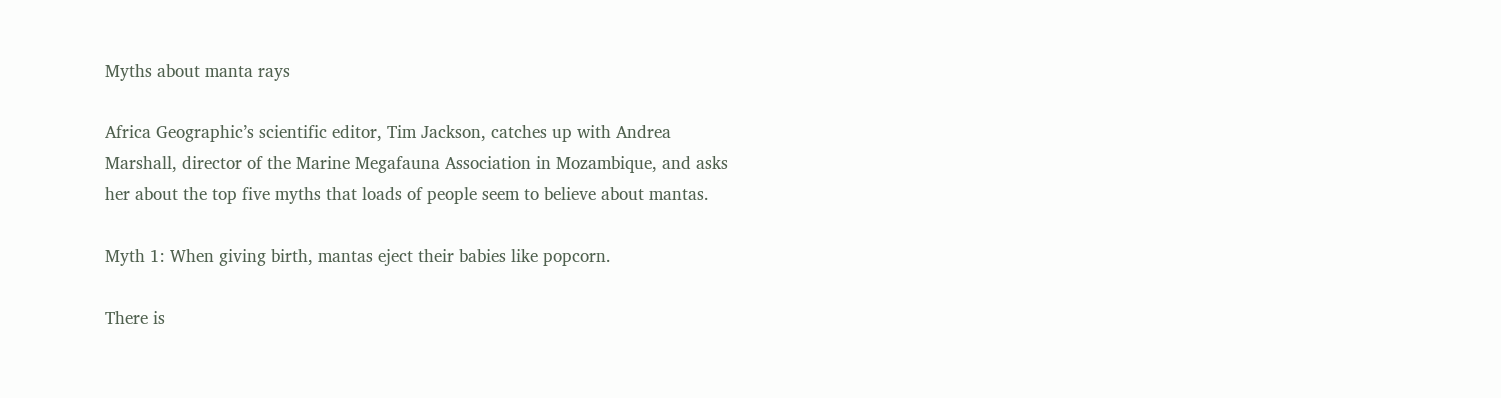Myths about manta rays

Africa Geographic’s scientific editor, Tim Jackson, catches up with Andrea Marshall, director of the Marine Megafauna Association in Mozambique, and asks her about the top five myths that loads of people seem to believe about mantas.

Myth 1: When giving birth, mantas eject their babies like popcorn.

There is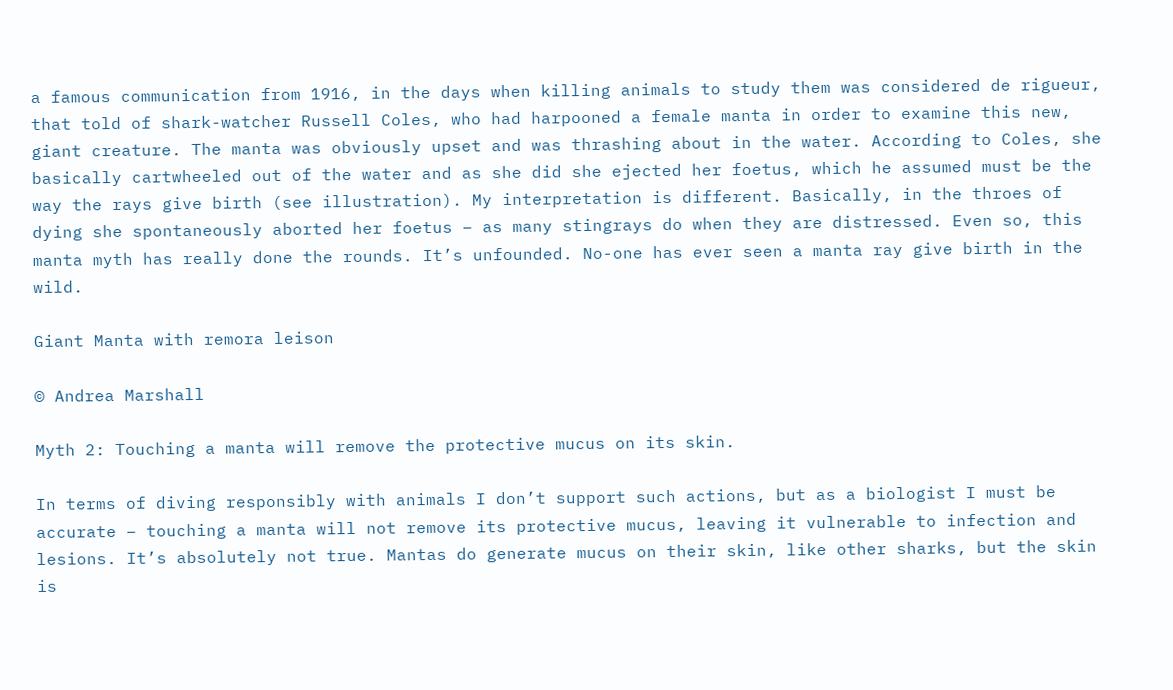a famous communication from 1916, in the days when killing animals to study them was considered de rigueur, that told of shark-watcher Russell Coles, who had harpooned a female manta in order to examine this new, giant creature. The manta was obviously upset and was thrashing about in the water. According to Coles, she basically cartwheeled out of the water and as she did she ejected her foetus, which he assumed must be the way the rays give birth (see illustration). My interpretation is different. Basically, in the throes of dying she spontaneously aborted her foetus – as many stingrays do when they are distressed. Even so, this manta myth has really done the rounds. It’s unfounded. No-one has ever seen a manta ray give birth in the wild.

Giant Manta with remora leison

© Andrea Marshall

Myth 2: Touching a manta will remove the protective mucus on its skin.

In terms of diving responsibly with animals I don’t support such actions, but as a biologist I must be accurate – touching a manta will not remove its protective mucus, leaving it vulnerable to infection and lesions. It’s absolutely not true. Mantas do generate mucus on their skin, like other sharks, but the skin is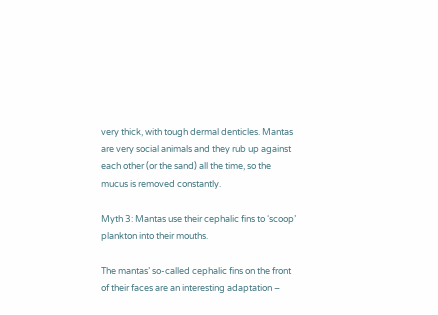very thick, with tough dermal denticles. Mantas are very social animals and they rub up against each other (or the sand) all the time, so the mucus is removed constantly.

Myth 3: Mantas use their cephalic fins to ‘scoop’ plankton into their mouths.

The mantas’ so-called cephalic fins on the front of their faces are an interesting adaptation –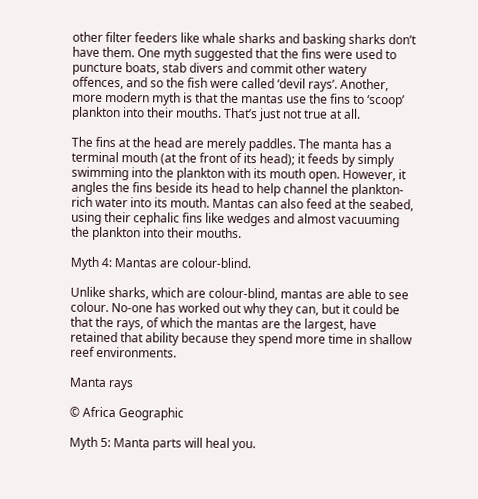other filter feeders like whale sharks and basking sharks don’t have them. One myth suggested that the fins were used to puncture boats, stab divers and commit other watery offences, and so the fish were called ‘devil rays’. Another, more modern myth is that the mantas use the fins to ‘scoop’ plankton into their mouths. That’s just not true at all.

The fins at the head are merely paddles. The manta has a terminal mouth (at the front of its head); it feeds by simply swimming into the plankton with its mouth open. However, it angles the fins beside its head to help channel the plankton-rich water into its mouth. Mantas can also feed at the seabed, using their cephalic fins like wedges and almost vacuuming the plankton into their mouths.

Myth 4: Mantas are colour-blind.

Unlike sharks, which are colour-blind, mantas are able to see colour. No-one has worked out why they can, but it could be that the rays, of which the mantas are the largest, have retained that ability because they spend more time in shallow reef environments.

Manta rays

© Africa Geographic

Myth 5: Manta parts will heal you.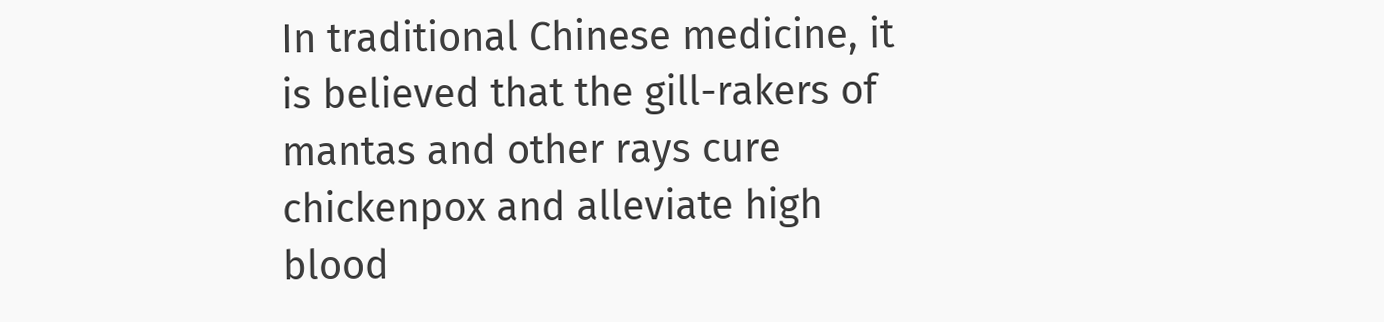In traditional Chinese medicine, it is believed that the gill-rakers of mantas and other rays cure chickenpox and alleviate high blood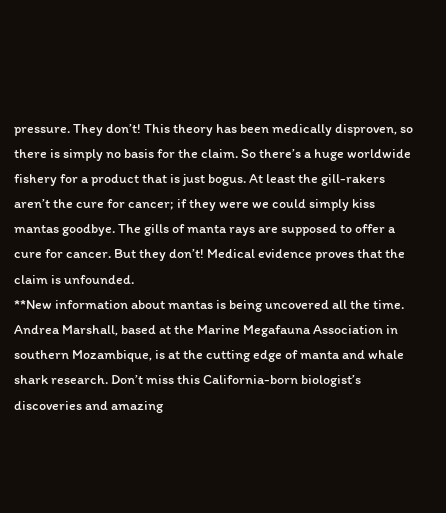pressure. They don’t! This theory has been medically disproven, so there is simply no basis for the claim. So there’s a huge worldwide fishery for a product that is just bogus. At least the gill-rakers aren’t the cure for cancer; if they were we could simply kiss mantas goodbye. The gills of manta rays are supposed to offer a cure for cancer. But they don’t! Medical evidence proves that the claim is unfounded.
**New information about mantas is being uncovered all the time. Andrea Marshall, based at the Marine Megafauna Association in southern Mozambique, is at the cutting edge of manta and whale shark research. Don’t miss this California-born biologist’s discoveries and amazing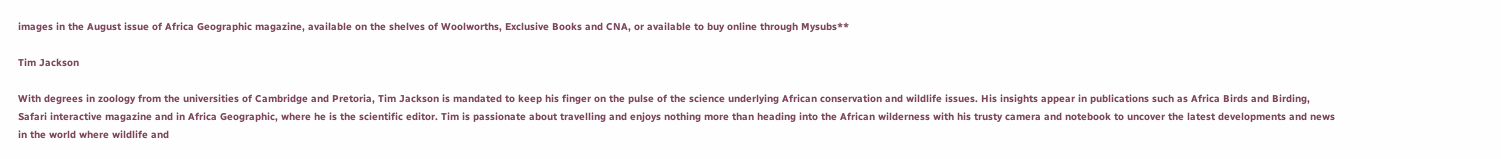images in the August issue of Africa Geographic magazine, available on the shelves of Woolworths, Exclusive Books and CNA, or available to buy online through Mysubs**

Tim Jackson

With degrees in zoology from the universities of Cambridge and Pretoria, Tim Jackson is mandated to keep his finger on the pulse of the science underlying African conservation and wildlife issues. His insights appear in publications such as Africa Birds and Birding, Safari interactive magazine and in Africa Geographic, where he is the scientific editor. Tim is passionate about travelling and enjoys nothing more than heading into the African wilderness with his trusty camera and notebook to uncover the latest developments and news in the world where wildlife and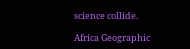science collide.

Africa Geographic